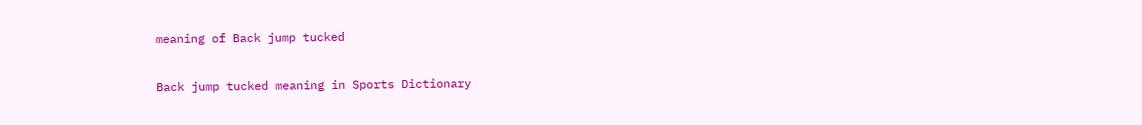meaning of Back jump tucked

Back jump tucked meaning in Sports Dictionary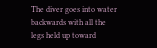The diver goes into water backwards with all the legs held up toward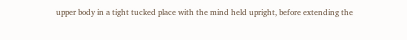upper body in a tight tucked place with the mind held upright, before extending the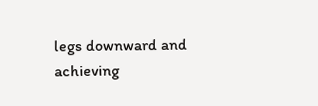legs downward and achieving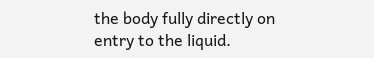the body fully directly on entry to the liquid.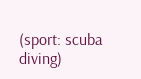(sport: scuba diving)